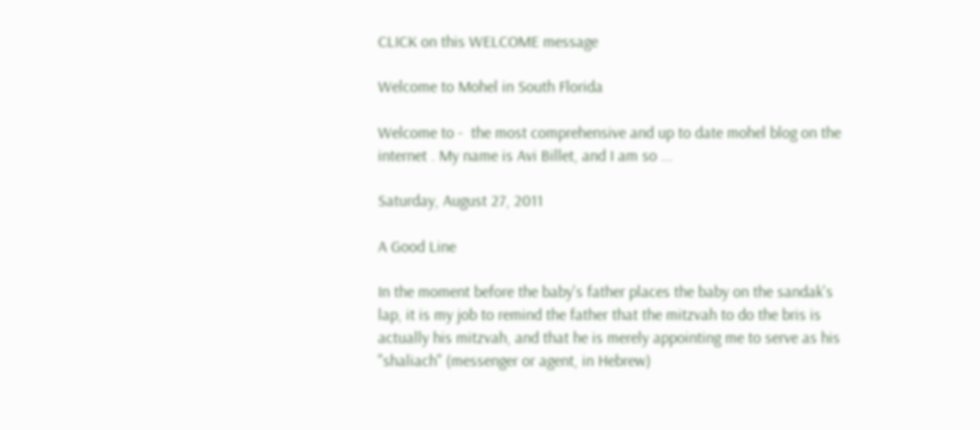CLICK on this WELCOME message

Welcome to Mohel in South Florida

Welcome to -  the most comprehensive and up to date mohel blog on the internet . My name is Avi Billet, and I am so ...

Saturday, August 27, 2011

A Good Line

In the moment before the baby's father places the baby on the sandak's lap, it is my job to remind the father that the mitzvah to do the bris is actually his mitzvah, and that he is merely appointing me to serve as his "shaliach" (messenger or agent, in Hebrew)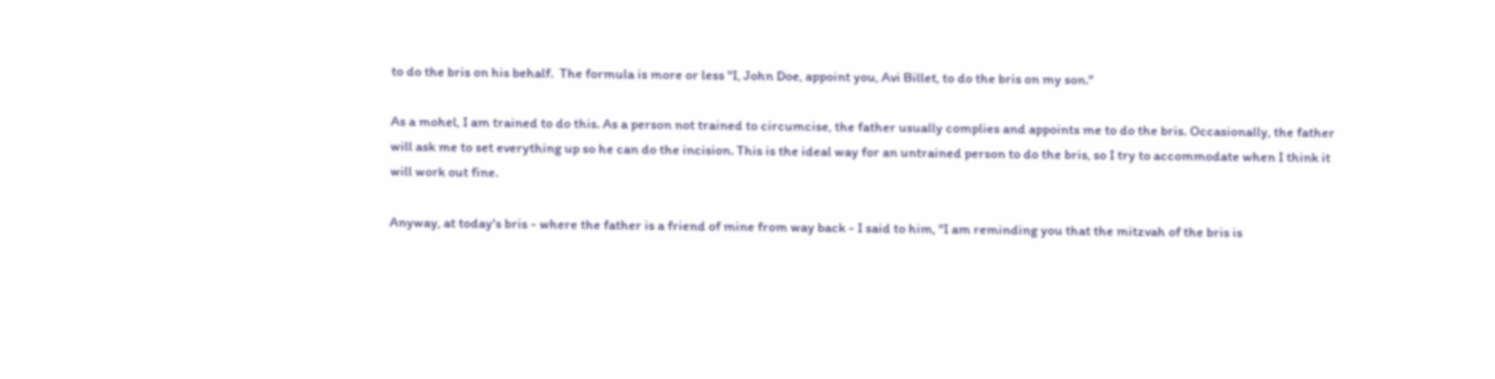to do the bris on his behalf.  The formula is more or less "I, John Doe, appoint you, Avi Billet, to do the bris on my son."

As a mohel, I am trained to do this. As a person not trained to circumcise, the father usually complies and appoints me to do the bris. Occasionally, the father will ask me to set everything up so he can do the incision. This is the ideal way for an untrained person to do the bris, so I try to accommodate when I think it will work out fine.

Anyway, at today's bris - where the father is a friend of mine from way back - I said to him, "I am reminding you that the mitzvah of the bris is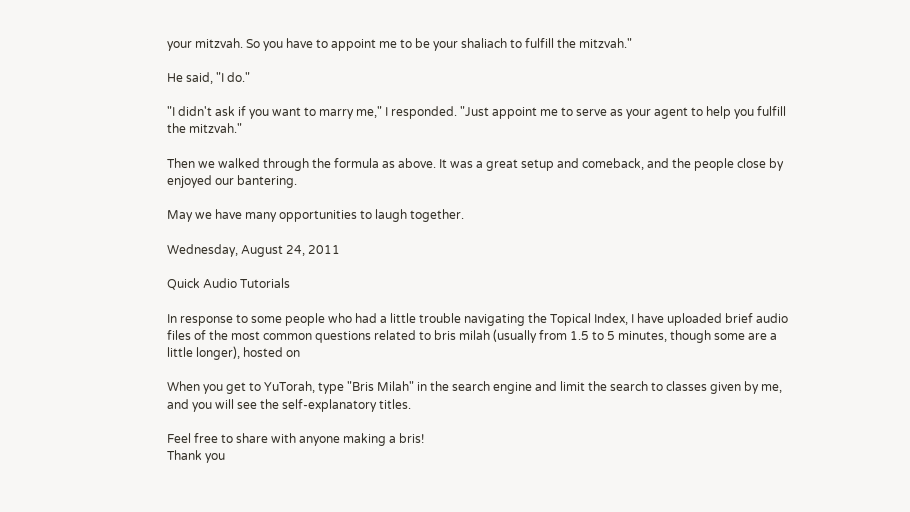your mitzvah. So you have to appoint me to be your shaliach to fulfill the mitzvah."

He said, "I do."

"I didn't ask if you want to marry me," I responded. "Just appoint me to serve as your agent to help you fulfill the mitzvah."

Then we walked through the formula as above. It was a great setup and comeback, and the people close by enjoyed our bantering.

May we have many opportunities to laugh together.

Wednesday, August 24, 2011

Quick Audio Tutorials

In response to some people who had a little trouble navigating the Topical Index, I have uploaded brief audio files of the most common questions related to bris milah (usually from 1.5 to 5 minutes, though some are a little longer), hosted on

When you get to YuTorah, type "Bris Milah" in the search engine and limit the search to classes given by me, and you will see the self-explanatory titles.

Feel free to share with anyone making a bris!
Thank you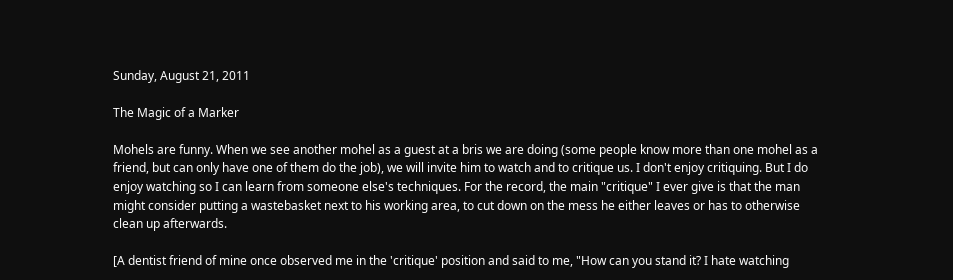Sunday, August 21, 2011

The Magic of a Marker

Mohels are funny. When we see another mohel as a guest at a bris we are doing (some people know more than one mohel as a friend, but can only have one of them do the job), we will invite him to watch and to critique us. I don't enjoy critiquing. But I do enjoy watching so I can learn from someone else's techniques. For the record, the main "critique" I ever give is that the man might consider putting a wastebasket next to his working area, to cut down on the mess he either leaves or has to otherwise clean up afterwards.

[A dentist friend of mine once observed me in the 'critique' position and said to me, "How can you stand it? I hate watching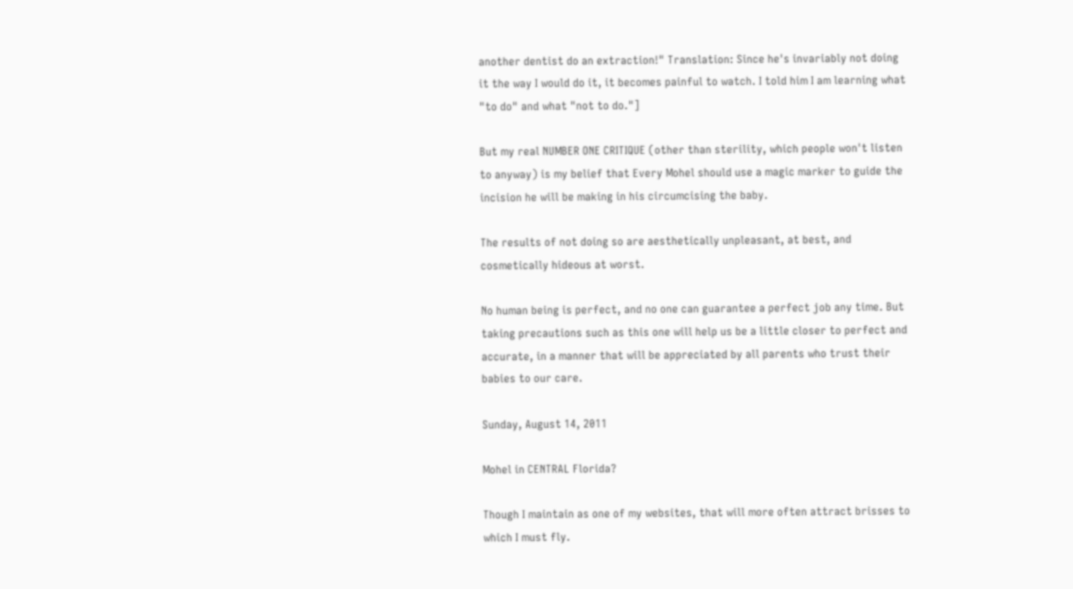another dentist do an extraction!" Translation: Since he's invariably not doing it the way I would do it, it becomes painful to watch. I told him I am learning what "to do" and what "not to do."]

But my real NUMBER ONE CRITIQUE (other than sterility, which people won't listen to anyway) is my belief that Every Mohel should use a magic marker to guide the incision he will be making in his circumcising the baby.

The results of not doing so are aesthetically unpleasant, at best, and cosmetically hideous at worst.

No human being is perfect, and no one can guarantee a perfect job any time. But taking precautions such as this one will help us be a little closer to perfect and accurate, in a manner that will be appreciated by all parents who trust their babies to our care.

Sunday, August 14, 2011

Mohel in CENTRAL Florida?

Though I maintain as one of my websites, that will more often attract brisses to which I must fly.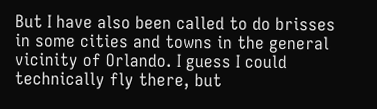But I have also been called to do brisses in some cities and towns in the general vicinity of Orlando. I guess I could technically fly there, but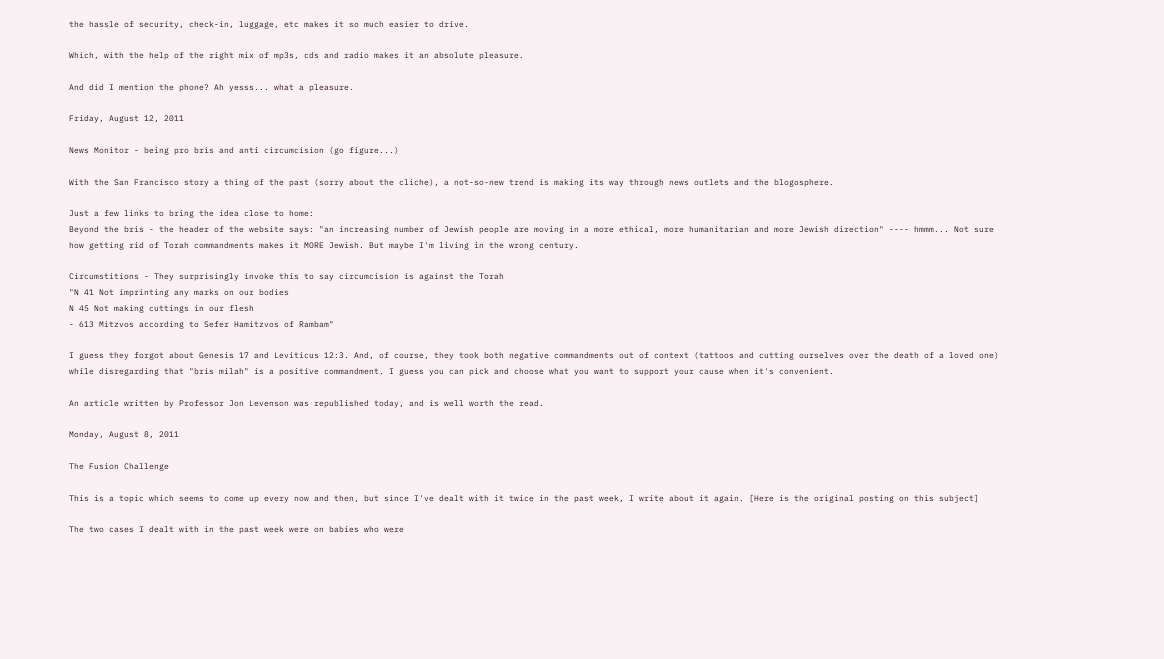the hassle of security, check-in, luggage, etc makes it so much easier to drive.

Which, with the help of the right mix of mp3s, cds and radio makes it an absolute pleasure.

And did I mention the phone? Ah yesss... what a pleasure.

Friday, August 12, 2011

News Monitor - being pro bris and anti circumcision (go figure...)

With the San Francisco story a thing of the past (sorry about the cliche), a not-so-new trend is making its way through news outlets and the blogosphere.

Just a few links to bring the idea close to home:
Beyond the bris - the header of the website says: "an increasing number of Jewish people are moving in a more ethical, more humanitarian and more Jewish direction" ---- hmmm... Not sure how getting rid of Torah commandments makes it MORE Jewish. But maybe I'm living in the wrong century.

Circumstitions - They surprisingly invoke this to say circumcision is against the Torah
"N 41 Not imprinting any marks on our bodies
N 45 Not making cuttings in our flesh
- 613 Mitzvos according to Sefer Hamitzvos of Rambam"

I guess they forgot about Genesis 17 and Leviticus 12:3. And, of course, they took both negative commandments out of context (tattoos and cutting ourselves over the death of a loved one) while disregarding that "bris milah" is a positive commandment. I guess you can pick and choose what you want to support your cause when it's convenient.

An article written by Professor Jon Levenson was republished today, and is well worth the read.

Monday, August 8, 2011

The Fusion Challenge

This is a topic which seems to come up every now and then, but since I've dealt with it twice in the past week, I write about it again. [Here is the original posting on this subject]

The two cases I dealt with in the past week were on babies who were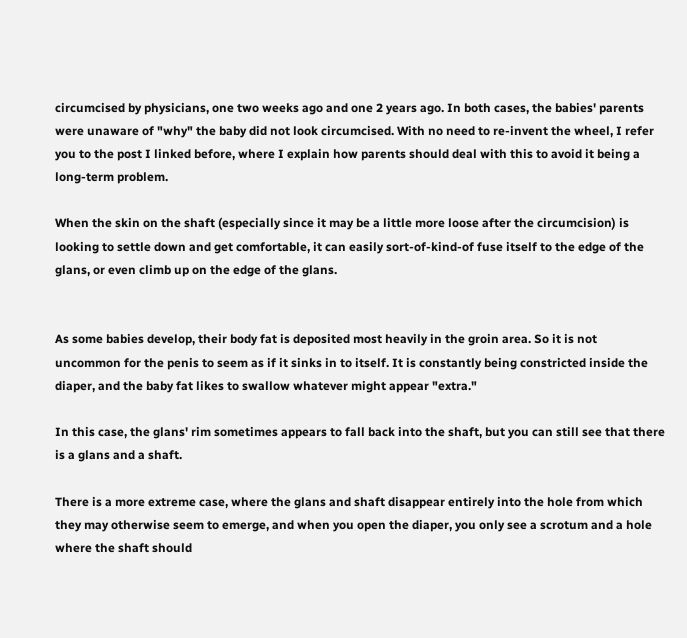circumcised by physicians, one two weeks ago and one 2 years ago. In both cases, the babies' parents were unaware of "why" the baby did not look circumcised. With no need to re-invent the wheel, I refer you to the post I linked before, where I explain how parents should deal with this to avoid it being a long-term problem.

When the skin on the shaft (especially since it may be a little more loose after the circumcision) is looking to settle down and get comfortable, it can easily sort-of-kind-of fuse itself to the edge of the glans, or even climb up on the edge of the glans.


As some babies develop, their body fat is deposited most heavily in the groin area. So it is not uncommon for the penis to seem as if it sinks in to itself. It is constantly being constricted inside the diaper, and the baby fat likes to swallow whatever might appear "extra."

In this case, the glans' rim sometimes appears to fall back into the shaft, but you can still see that there is a glans and a shaft.

There is a more extreme case, where the glans and shaft disappear entirely into the hole from which they may otherwise seem to emerge, and when you open the diaper, you only see a scrotum and a hole where the shaft should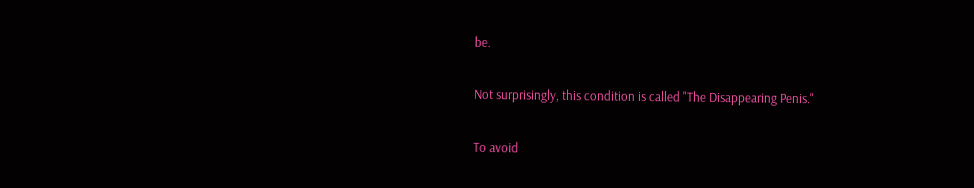be.

Not surprisingly, this condition is called "The Disappearing Penis."

To avoid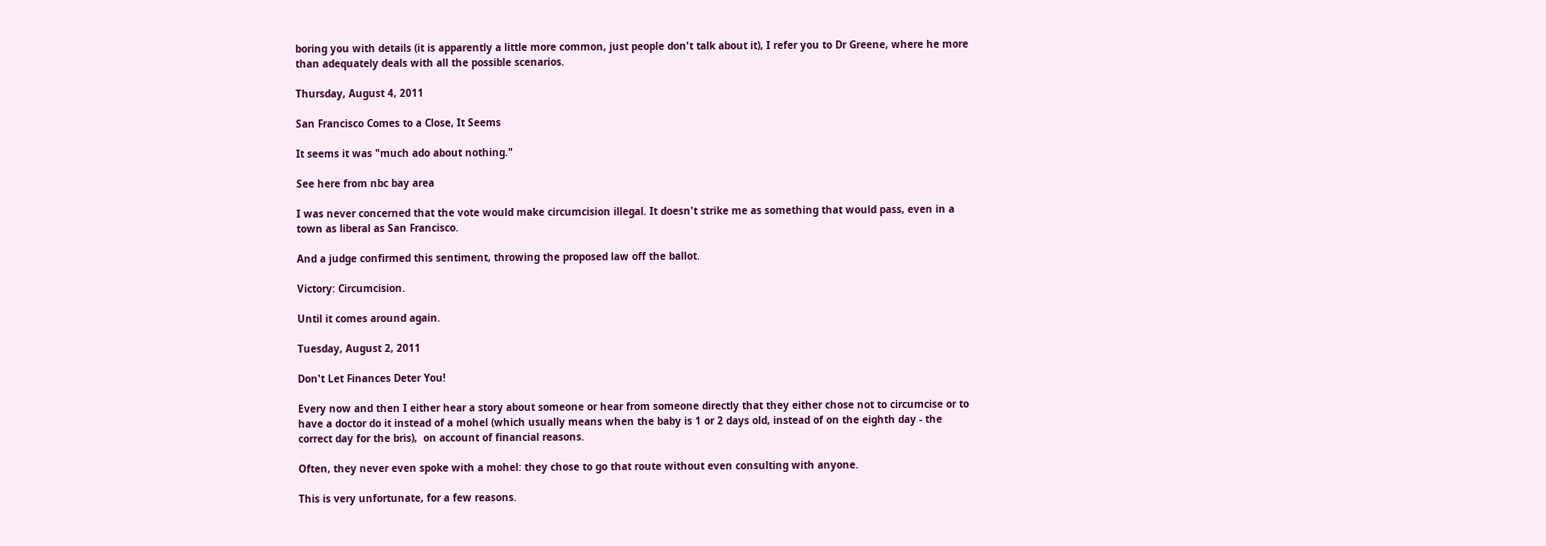boring you with details (it is apparently a little more common, just people don't talk about it), I refer you to Dr Greene, where he more than adequately deals with all the possible scenarios.

Thursday, August 4, 2011

San Francisco Comes to a Close, It Seems

It seems it was "much ado about nothing."

See here from nbc bay area

I was never concerned that the vote would make circumcision illegal. It doesn't strike me as something that would pass, even in a town as liberal as San Francisco.

And a judge confirmed this sentiment, throwing the proposed law off the ballot.

Victory: Circumcision.

Until it comes around again.

Tuesday, August 2, 2011

Don't Let Finances Deter You!

Every now and then I either hear a story about someone or hear from someone directly that they either chose not to circumcise or to have a doctor do it instead of a mohel (which usually means when the baby is 1 or 2 days old, instead of on the eighth day - the correct day for the bris),  on account of financial reasons.

Often, they never even spoke with a mohel: they chose to go that route without even consulting with anyone.

This is very unfortunate, for a few reasons.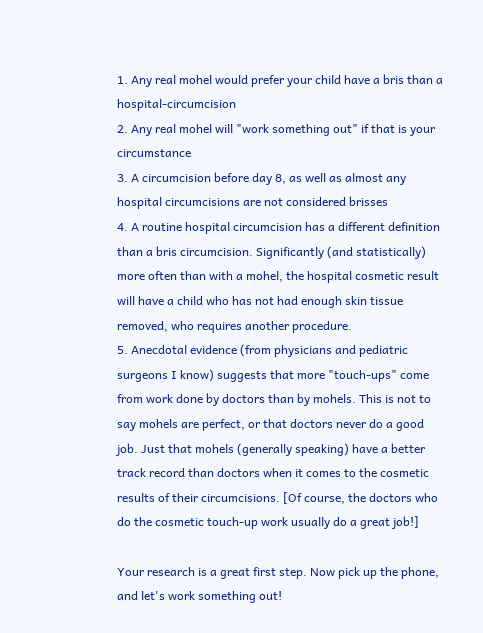1. Any real mohel would prefer your child have a bris than a hospital-circumcision
2. Any real mohel will "work something out" if that is your circumstance
3. A circumcision before day 8, as well as almost any hospital circumcisions are not considered brisses
4. A routine hospital circumcision has a different definition than a bris circumcision. Significantly (and statistically) more often than with a mohel, the hospital cosmetic result will have a child who has not had enough skin tissue removed, who requires another procedure.
5. Anecdotal evidence (from physicians and pediatric surgeons I know) suggests that more "touch-ups" come from work done by doctors than by mohels. This is not to say mohels are perfect, or that doctors never do a good job. Just that mohels (generally speaking) have a better track record than doctors when it comes to the cosmetic results of their circumcisions. [Of course, the doctors who do the cosmetic touch-up work usually do a great job!]

Your research is a great first step. Now pick up the phone, and let's work something out!